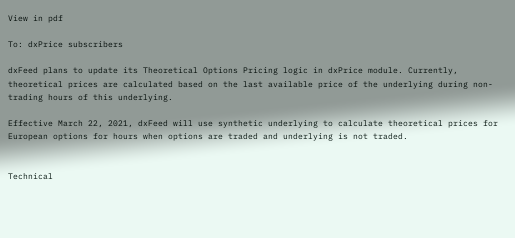View in pdf

To: dxPrice subscribers

dxFeed plans to update its Theoretical Options Pricing logic in dxPrice module. Currently, theoretical prices are calculated based on the last available price of the underlying during non-trading hours of this underlying.

Effective March 22, 2021, dxFeed will use synthetic underlying to calculate theoretical prices for European options for hours when options are traded and underlying is not traded.


Technical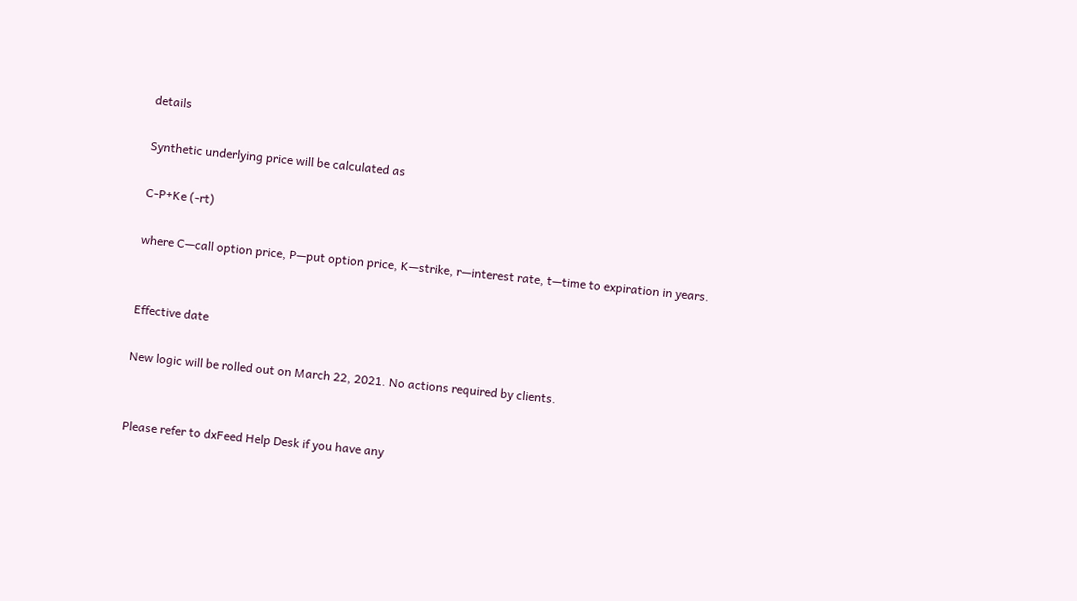details

Synthetic underlying price will be calculated as

C-P+Ke (-rt)

where C—call option price, P—put option price, K—strike, r—interest rate, t—time to expiration in years.


Effective date

New logic will be rolled out on March 22, 2021. No actions required by clients.


Please refer to dxFeed Help Desk if you have any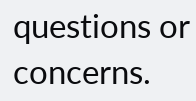questions or concerns.